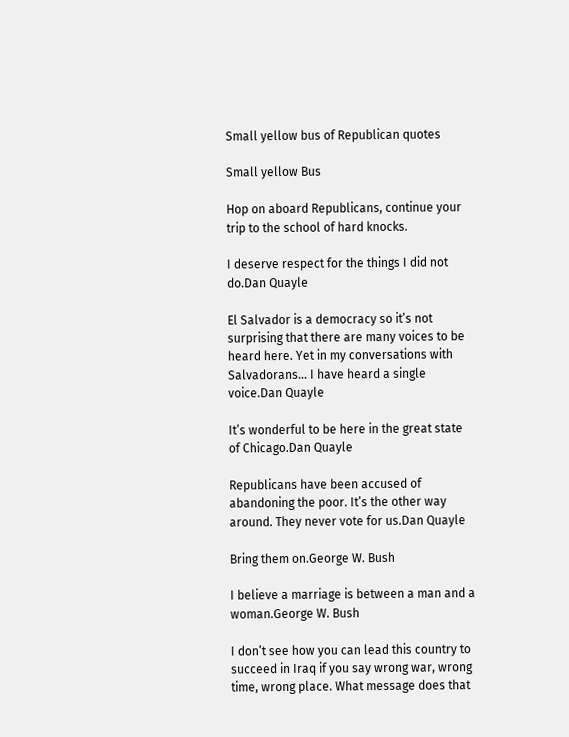Small yellow bus of Republican quotes

Small yellow Bus

Hop on aboard Republicans, continue your trip to the school of hard knocks.

I deserve respect for the things I did not do.Dan Quayle

El Salvador is a democracy so it’s not surprising that there are many voices to be heard here. Yet in my conversations with Salvadorans… I have heard a single voice.Dan Quayle

It’s wonderful to be here in the great state of Chicago.Dan Quayle

Republicans have been accused of abandoning the poor. It’s the other way around. They never vote for us.Dan Quayle

Bring them on.George W. Bush

I believe a marriage is between a man and a woman.George W. Bush

I don’t see how you can lead this country to succeed in Iraq if you say wrong war, wrong time, wrong place. What message does that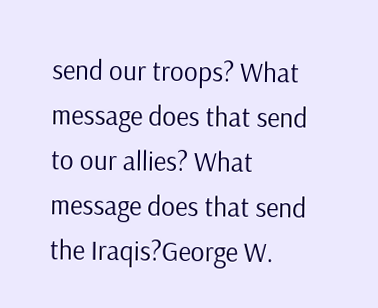send our troops? What message does that send to our allies? What message does that send the Iraqis?George W.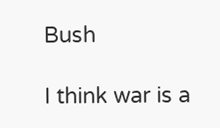Bush

I think war is a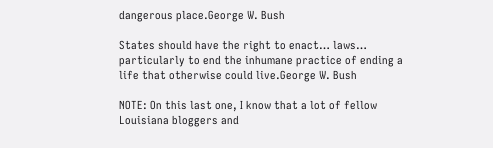dangerous place.George W. Bush

States should have the right to enact… laws… particularly to end the inhumane practice of ending a life that otherwise could live.George W. Bush

NOTE: On this last one, I know that a lot of fellow Louisiana bloggers and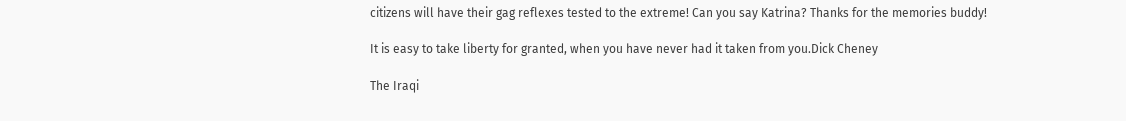citizens will have their gag reflexes tested to the extreme! Can you say Katrina? Thanks for the memories buddy!

It is easy to take liberty for granted, when you have never had it taken from you.Dick Cheney

The Iraqi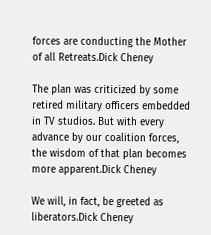forces are conducting the Mother of all Retreats.Dick Cheney

The plan was criticized by some retired military officers embedded in TV studios. But with every advance by our coalition forces, the wisdom of that plan becomes more apparent.Dick Cheney

We will, in fact, be greeted as liberators.Dick Cheney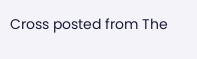Cross posted from The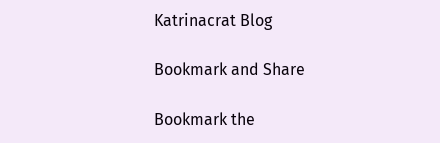Katrinacrat Blog

Bookmark and Share

Bookmark the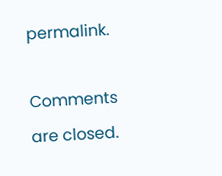permalink.

Comments are closed.